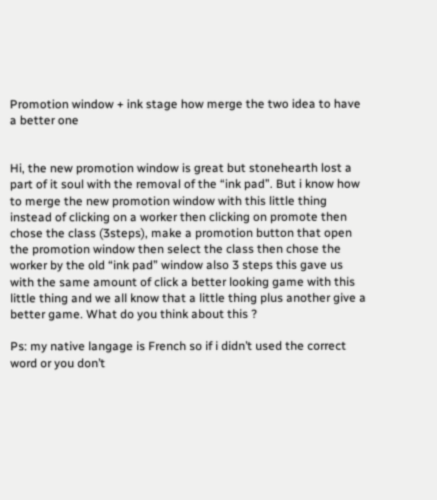Promotion window + ink stage how merge the two idea to have a better one


Hi, the new promotion window is great but stonehearth lost a part of it soul with the removal of the “ink pad”. But i know how to merge the new promotion window with this little thing instead of clicking on a worker then clicking on promote then chose the class (3steps), make a promotion button that open the promotion window then select the class then chose the worker by the old “ink pad” window also 3 steps this gave us with the same amount of click a better looking game with this little thing and we all know that a little thing plus another give a better game. What do you think about this ?

Ps: my native langage is French so if i didn’t used the correct word or you don’t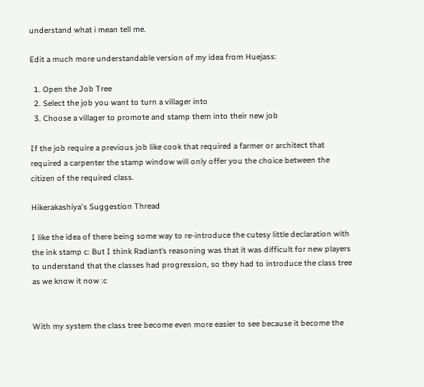understand what i mean tell me.

Edit a much more understandable version of my idea from Huejass:

  1. Open the Job Tree
  2. Select the job you want to turn a villager into
  3. Choose a villager to promote and stamp them into their new job

If the job require a previous job like cook that required a farmer or architect that required a carpenter the stamp window will only offer you the choice between the citizen of the required class.

Hikerakashiya's Suggestion Thread

I like the idea of there being some way to re-introduce the cutesy little declaration with the ink stamp c: But I think Radiant’s reasoning was that it was difficult for new players to understand that the classes had progression, so they had to introduce the class tree as we know it now :c


With my system the class tree become even more easier to see because it become the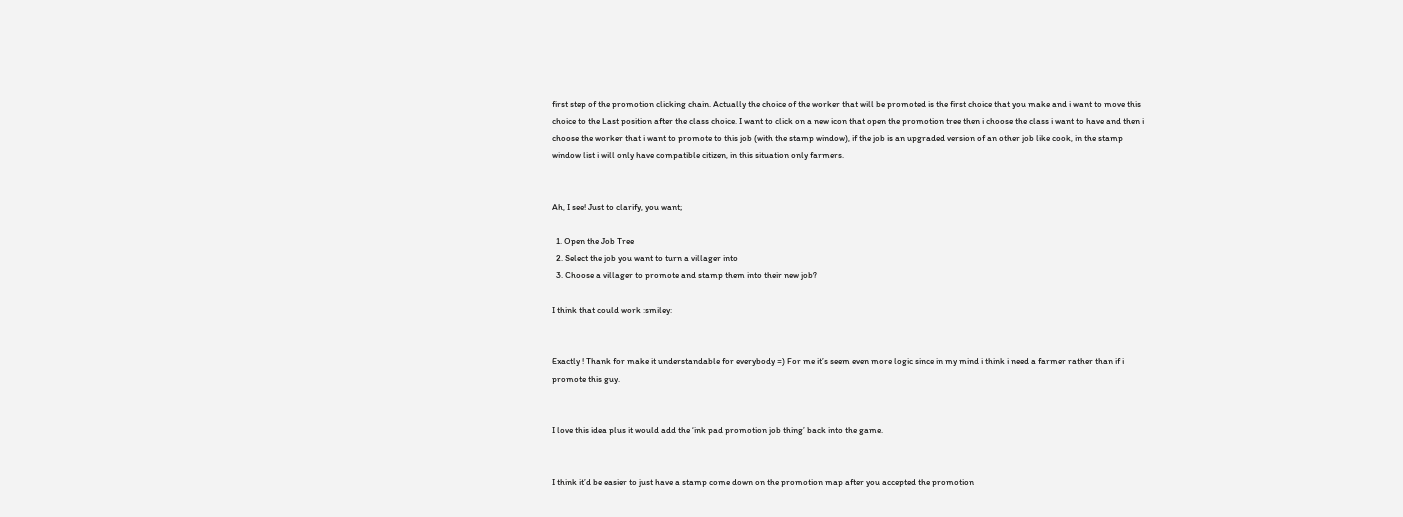first step of the promotion clicking chain. Actually the choice of the worker that will be promoted is the first choice that you make and i want to move this choice to the Last position after the class choice. I want to click on a new icon that open the promotion tree then i choose the class i want to have and then i choose the worker that i want to promote to this job (with the stamp window), if the job is an upgraded version of an other job like cook, in the stamp window list i will only have compatible citizen, in this situation only farmers.


Ah, I see! Just to clarify, you want;

  1. Open the Job Tree
  2. Select the job you want to turn a villager into
  3. Choose a villager to promote and stamp them into their new job?

I think that could work :smiley:


Exactly ! Thank for make it understandable for everybody =) For me it’s seem even more logic since in my mind i think i need a farmer rather than if i promote this guy.


I love this idea plus it would add the ‘ink pad promotion job thing’ back into the game.


I think it’d be easier to just have a stamp come down on the promotion map after you accepted the promotion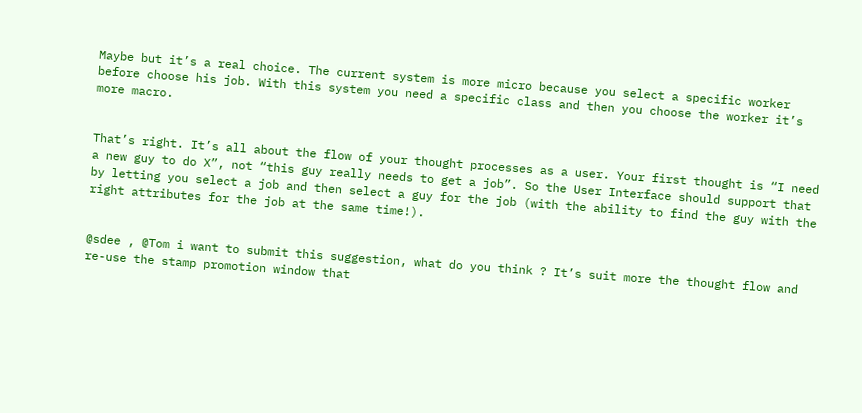Maybe but it’s a real choice. The current system is more micro because you select a specific worker before choose his job. With this system you need a specific class and then you choose the worker it’s more macro.


That’s right. It’s all about the flow of your thought processes as a user. Your first thought is “I need a new guy to do X”, not “this guy really needs to get a job”. So the User Interface should support that by letting you select a job and then select a guy for the job (with the ability to find the guy with the right attributes for the job at the same time!).


@sdee , @Tom i want to submit this suggestion, what do you think ? It’s suit more the thought flow and re-use the stamp promotion window that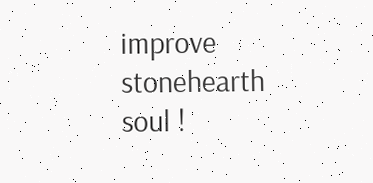improve stonehearth soul !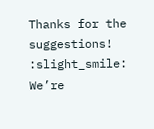Thanks for the suggestions! :slight_smile: We’re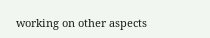working on other aspects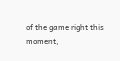of the game right this moment,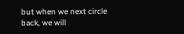but when we next circle back, we will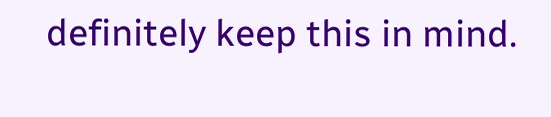definitely keep this in mind.